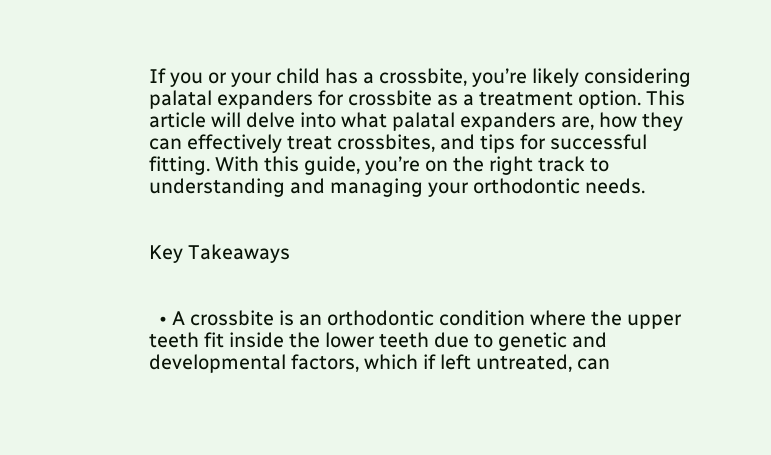If you or your child has a crossbite, you’re likely considering palatal expanders for crossbite as a treatment option. This article will delve into what palatal expanders are, how they can effectively treat crossbites, and tips for successful fitting. With this guide, you’re on the right track to understanding and managing your orthodontic needs.


Key Takeaways


  • A crossbite is an orthodontic condition where the upper teeth fit inside the lower teeth due to genetic and developmental factors, which if left untreated, can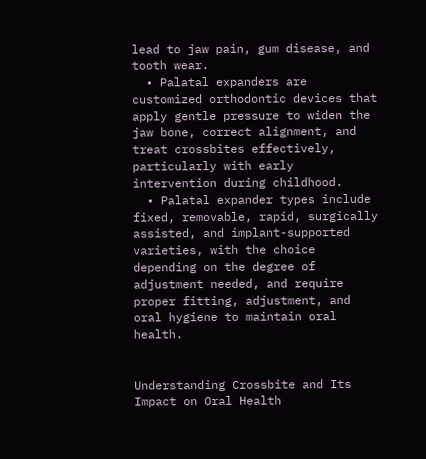lead to jaw pain, gum disease, and tooth wear.
  • Palatal expanders are customized orthodontic devices that apply gentle pressure to widen the jaw bone, correct alignment, and treat crossbites effectively, particularly with early intervention during childhood.
  • Palatal expander types include fixed, removable, rapid, surgically assisted, and implant-supported varieties, with the choice depending on the degree of adjustment needed, and require proper fitting, adjustment, and oral hygiene to maintain oral health.


Understanding Crossbite and Its Impact on Oral Health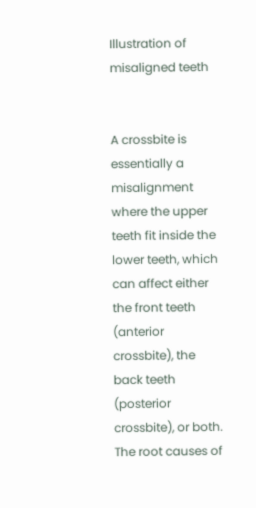Illustration of misaligned teeth


A crossbite is essentially a misalignment where the upper teeth fit inside the lower teeth, which can affect either the front teeth (anterior crossbite), the back teeth (posterior crossbite), or both. The root causes of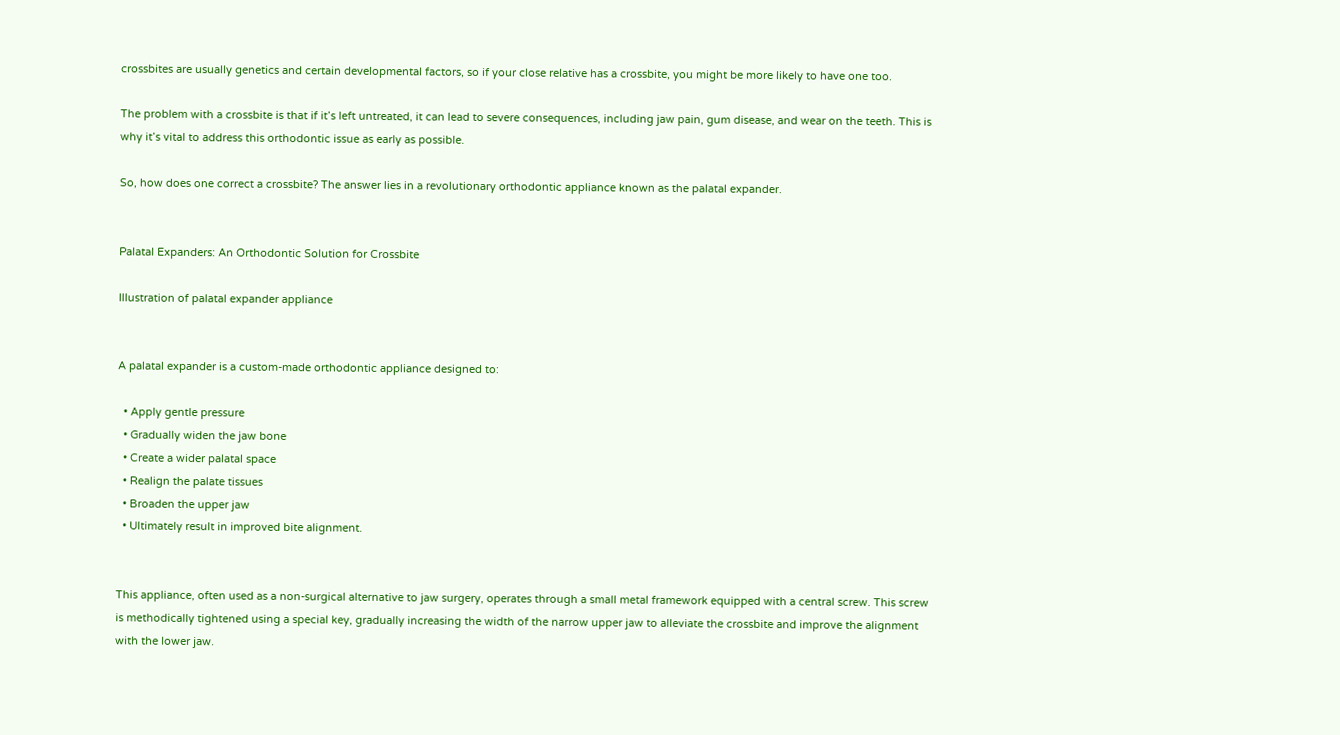crossbites are usually genetics and certain developmental factors, so if your close relative has a crossbite, you might be more likely to have one too.

The problem with a crossbite is that if it’s left untreated, it can lead to severe consequences, including jaw pain, gum disease, and wear on the teeth. This is why it’s vital to address this orthodontic issue as early as possible.

So, how does one correct a crossbite? The answer lies in a revolutionary orthodontic appliance known as the palatal expander.


Palatal Expanders: An Orthodontic Solution for Crossbite

Illustration of palatal expander appliance


A palatal expander is a custom-made orthodontic appliance designed to:

  • Apply gentle pressure
  • Gradually widen the jaw bone
  • Create a wider palatal space
  • Realign the palate tissues
  • Broaden the upper jaw
  • Ultimately result in improved bite alignment.


This appliance, often used as a non-surgical alternative to jaw surgery, operates through a small metal framework equipped with a central screw. This screw is methodically tightened using a special key, gradually increasing the width of the narrow upper jaw to alleviate the crossbite and improve the alignment with the lower jaw.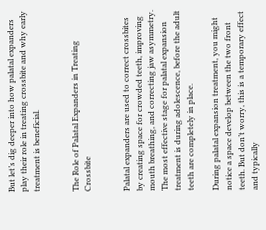But let’s dig deeper into how palatal expanders play their role in treating crossbite and why early treatment is beneficial.


The Role of Palatal Expanders in Treating Crossbite


Palatal expanders are used to correct crossbites by creating space for crowded teeth, improving mouth breathing, and correcting jaw asymmetry. The most effective stage for palatal expansion treatment is during adolescence, before the adult teeth are completely in place.

During palatal expansion treatment, you might notice a space develop between the two front teeth. But don’t worry, this is a temporary effect and typically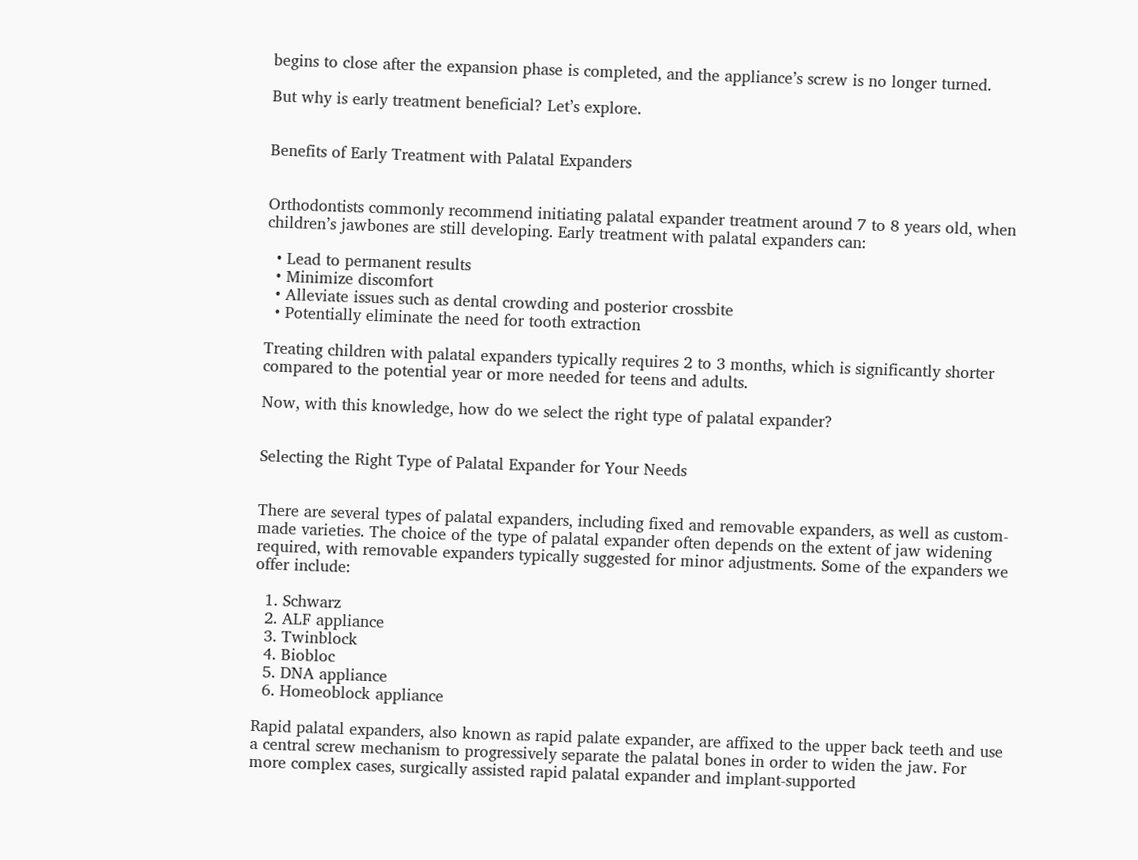begins to close after the expansion phase is completed, and the appliance’s screw is no longer turned.

But why is early treatment beneficial? Let’s explore.


Benefits of Early Treatment with Palatal Expanders


Orthodontists commonly recommend initiating palatal expander treatment around 7 to 8 years old, when children’s jawbones are still developing. Early treatment with palatal expanders can:

  • Lead to permanent results
  • Minimize discomfort
  • Alleviate issues such as dental crowding and posterior crossbite
  • Potentially eliminate the need for tooth extraction

Treating children with palatal expanders typically requires 2 to 3 months, which is significantly shorter compared to the potential year or more needed for teens and adults.

Now, with this knowledge, how do we select the right type of palatal expander?


Selecting the Right Type of Palatal Expander for Your Needs


There are several types of palatal expanders, including fixed and removable expanders, as well as custom-made varieties. The choice of the type of palatal expander often depends on the extent of jaw widening required, with removable expanders typically suggested for minor adjustments. Some of the expanders we offer include:

  1. Schwarz
  2. ALF appliance
  3. Twinblock
  4. Biobloc
  5. DNA appliance
  6. Homeoblock appliance

Rapid palatal expanders, also known as rapid palate expander, are affixed to the upper back teeth and use a central screw mechanism to progressively separate the palatal bones in order to widen the jaw. For more complex cases, surgically assisted rapid palatal expander and implant-supported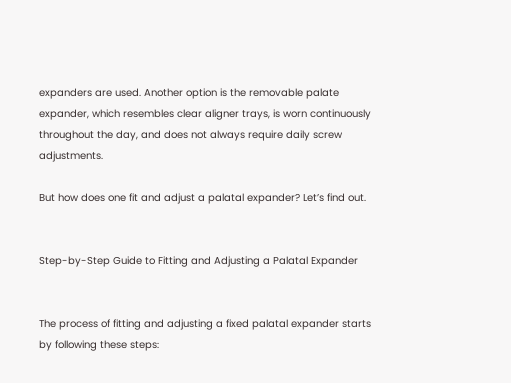expanders are used. Another option is the removable palate expander, which resembles clear aligner trays, is worn continuously throughout the day, and does not always require daily screw adjustments.

But how does one fit and adjust a palatal expander? Let’s find out.


Step-by-Step Guide to Fitting and Adjusting a Palatal Expander


The process of fitting and adjusting a fixed palatal expander starts by following these steps: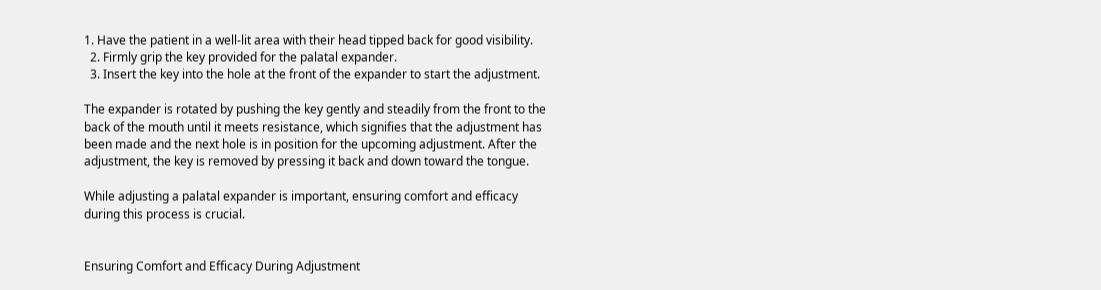1. Have the patient in a well-lit area with their head tipped back for good visibility.
  2. Firmly grip the key provided for the palatal expander.
  3. Insert the key into the hole at the front of the expander to start the adjustment.

The expander is rotated by pushing the key gently and steadily from the front to the back of the mouth until it meets resistance, which signifies that the adjustment has been made and the next hole is in position for the upcoming adjustment. After the adjustment, the key is removed by pressing it back and down toward the tongue.

While adjusting a palatal expander is important, ensuring comfort and efficacy during this process is crucial.


Ensuring Comfort and Efficacy During Adjustment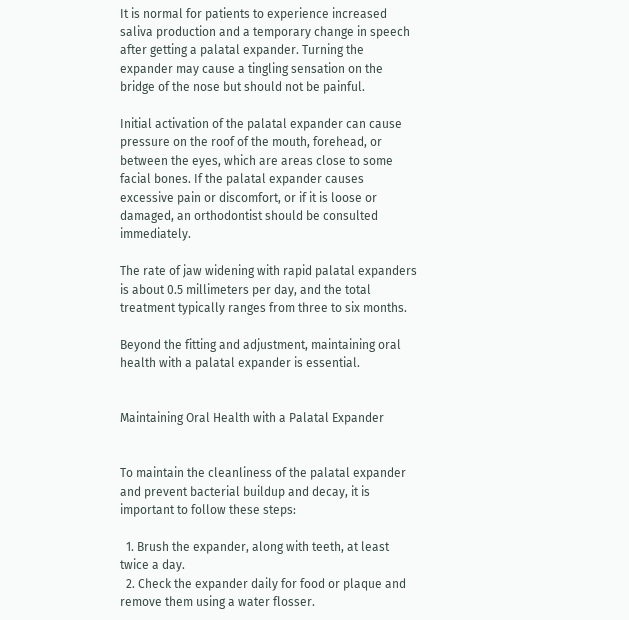It is normal for patients to experience increased saliva production and a temporary change in speech after getting a palatal expander. Turning the expander may cause a tingling sensation on the bridge of the nose but should not be painful.

Initial activation of the palatal expander can cause pressure on the roof of the mouth, forehead, or between the eyes, which are areas close to some facial bones. If the palatal expander causes excessive pain or discomfort, or if it is loose or damaged, an orthodontist should be consulted immediately.

The rate of jaw widening with rapid palatal expanders is about 0.5 millimeters per day, and the total treatment typically ranges from three to six months.

Beyond the fitting and adjustment, maintaining oral health with a palatal expander is essential.


Maintaining Oral Health with a Palatal Expander


To maintain the cleanliness of the palatal expander and prevent bacterial buildup and decay, it is important to follow these steps:

  1. Brush the expander, along with teeth, at least twice a day.
  2. Check the expander daily for food or plaque and remove them using a water flosser.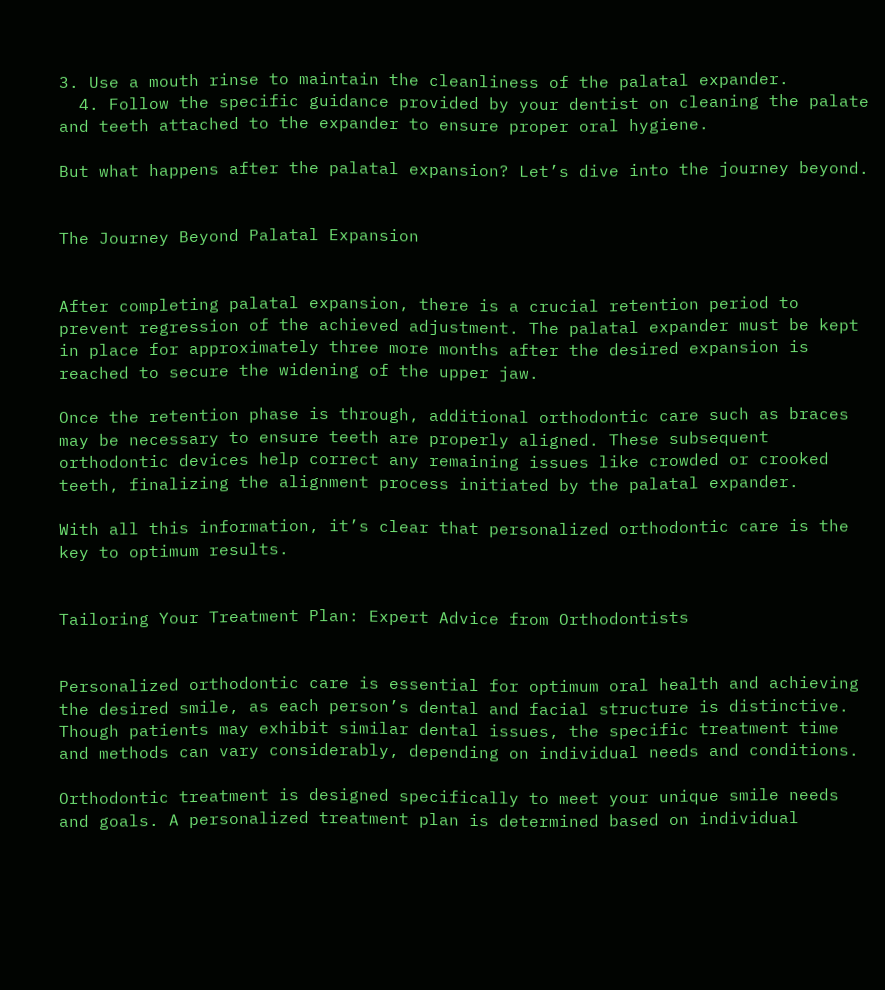3. Use a mouth rinse to maintain the cleanliness of the palatal expander.
  4. Follow the specific guidance provided by your dentist on cleaning the palate and teeth attached to the expander to ensure proper oral hygiene.

But what happens after the palatal expansion? Let’s dive into the journey beyond.


The Journey Beyond Palatal Expansion


After completing palatal expansion, there is a crucial retention period to prevent regression of the achieved adjustment. The palatal expander must be kept in place for approximately three more months after the desired expansion is reached to secure the widening of the upper jaw.

Once the retention phase is through, additional orthodontic care such as braces may be necessary to ensure teeth are properly aligned. These subsequent orthodontic devices help correct any remaining issues like crowded or crooked teeth, finalizing the alignment process initiated by the palatal expander.

With all this information, it’s clear that personalized orthodontic care is the key to optimum results.


Tailoring Your Treatment Plan: Expert Advice from Orthodontists


Personalized orthodontic care is essential for optimum oral health and achieving the desired smile, as each person’s dental and facial structure is distinctive. Though patients may exhibit similar dental issues, the specific treatment time and methods can vary considerably, depending on individual needs and conditions.

Orthodontic treatment is designed specifically to meet your unique smile needs and goals. A personalized treatment plan is determined based on individual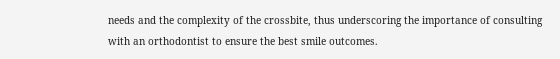needs and the complexity of the crossbite, thus underscoring the importance of consulting with an orthodontist to ensure the best smile outcomes.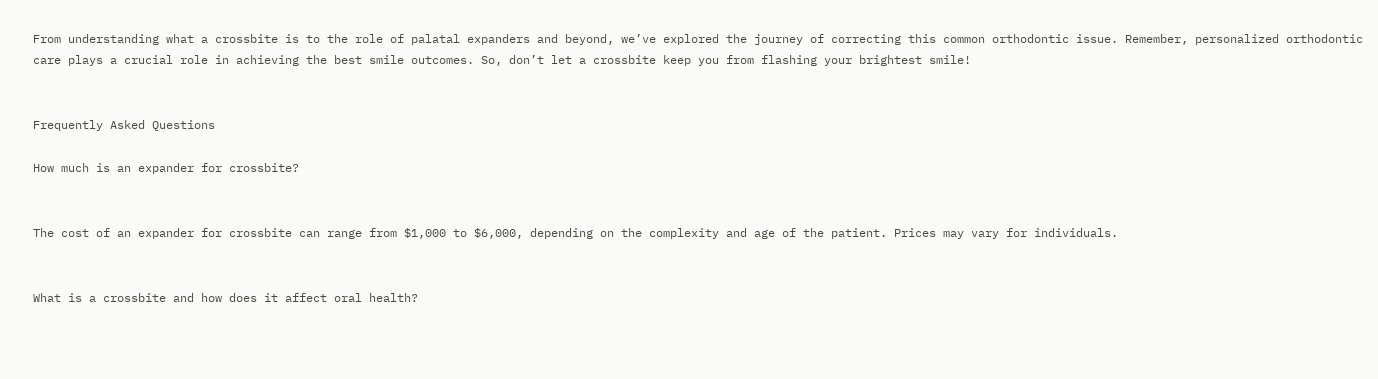From understanding what a crossbite is to the role of palatal expanders and beyond, we’ve explored the journey of correcting this common orthodontic issue. Remember, personalized orthodontic care plays a crucial role in achieving the best smile outcomes. So, don’t let a crossbite keep you from flashing your brightest smile!


Frequently Asked Questions

How much is an expander for crossbite?


The cost of an expander for crossbite can range from $1,000 to $6,000, depending on the complexity and age of the patient. Prices may vary for individuals.


What is a crossbite and how does it affect oral health?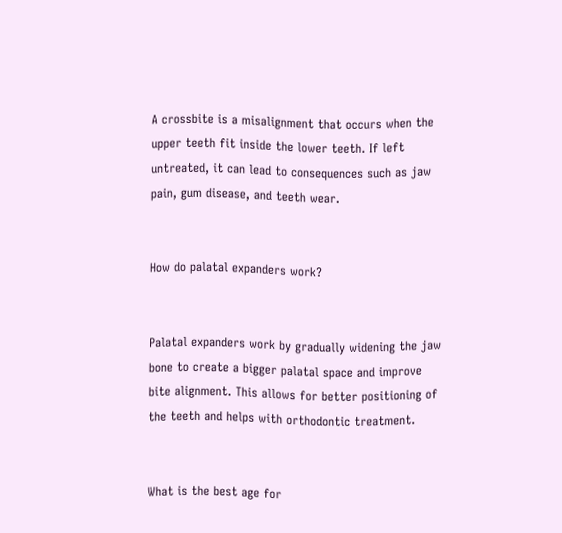A crossbite is a misalignment that occurs when the upper teeth fit inside the lower teeth. If left untreated, it can lead to consequences such as jaw pain, gum disease, and teeth wear.


How do palatal expanders work?


Palatal expanders work by gradually widening the jaw bone to create a bigger palatal space and improve bite alignment. This allows for better positioning of the teeth and helps with orthodontic treatment.


What is the best age for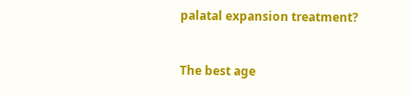palatal expansion treatment?


The best age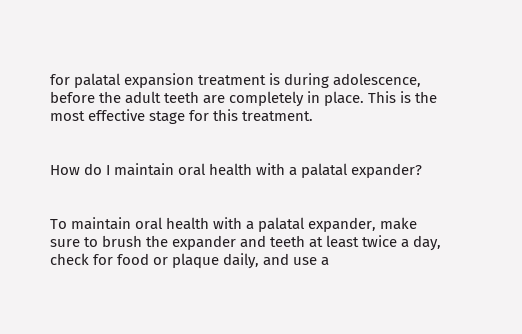for palatal expansion treatment is during adolescence, before the adult teeth are completely in place. This is the most effective stage for this treatment.


How do I maintain oral health with a palatal expander?


To maintain oral health with a palatal expander, make sure to brush the expander and teeth at least twice a day, check for food or plaque daily, and use a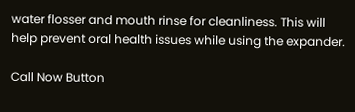water flosser and mouth rinse for cleanliness. This will help prevent oral health issues while using the expander.

Call Now Button